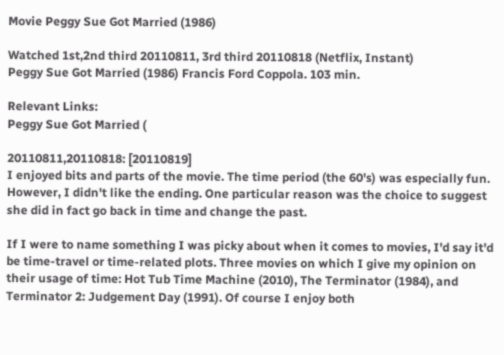Movie Peggy Sue Got Married (1986)

Watched 1st,2nd third 20110811, 3rd third 20110818 (Netflix, Instant)
Peggy Sue Got Married (1986) Francis Ford Coppola. 103 min.

Relevant Links:
Peggy Sue Got Married (

20110811,20110818: [20110819]
I enjoyed bits and parts of the movie. The time period (the 60's) was especially fun. However, I didn't like the ending. One particular reason was the choice to suggest she did in fact go back in time and change the past.

If I were to name something I was picky about when it comes to movies, I'd say it'd be time-travel or time-related plots. Three movies on which I give my opinion on their usage of time: Hot Tub Time Machine (2010), The Terminator (1984), and Terminator 2: Judgement Day (1991). Of course I enjoy both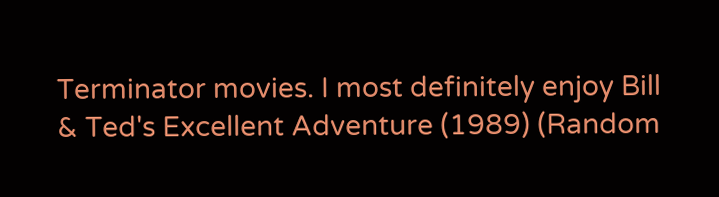Terminator movies. I most definitely enjoy Bill & Ted's Excellent Adventure (1989) (Random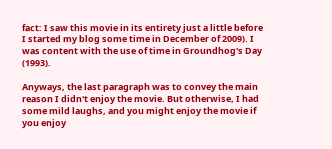fact: I saw this movie in its entirety just a little before I started my blog some time in December of 2009). I was content with the use of time in Groundhog's Day (1993).

Anyways, the last paragraph was to convey the main reason I didn't enjoy the movie. But otherwise, I had some mild laughs, and you might enjoy the movie if you enjoy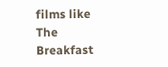films like The Breakfast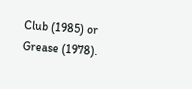Club (1985) or Grease (1978).